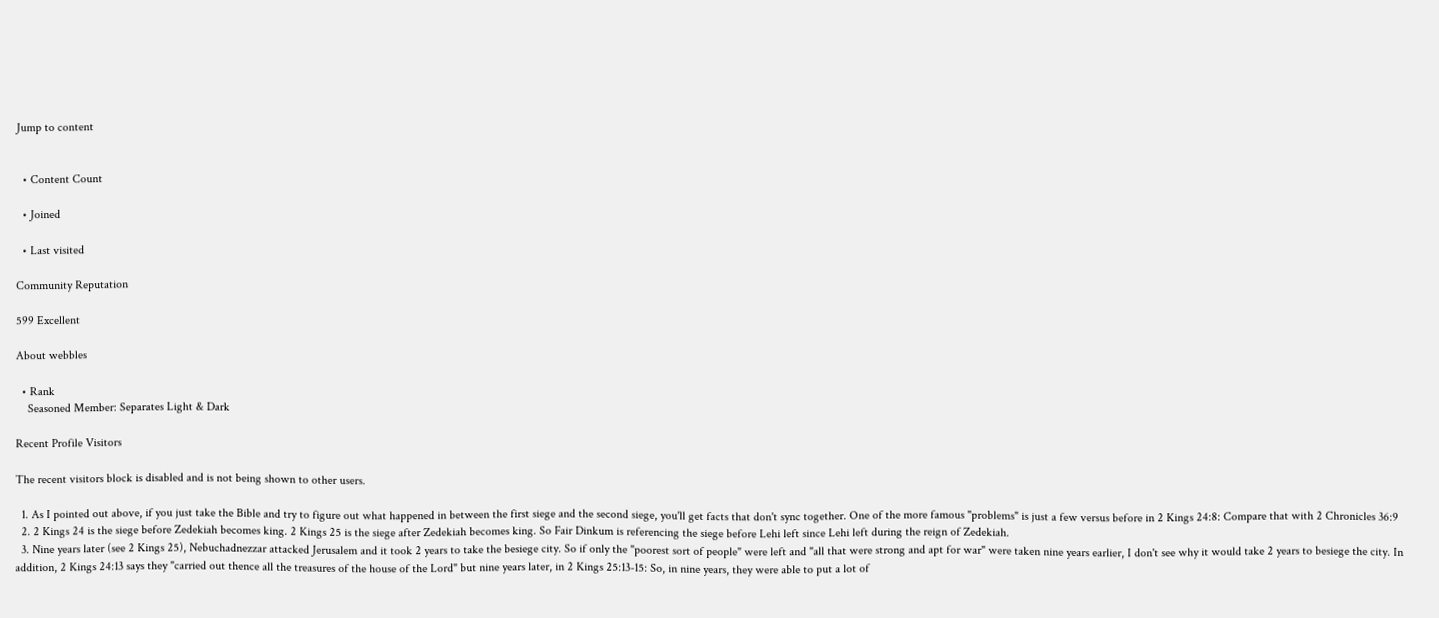Jump to content


  • Content Count

  • Joined

  • Last visited

Community Reputation

599 Excellent

About webbles

  • Rank
    Seasoned Member: Separates Light & Dark

Recent Profile Visitors

The recent visitors block is disabled and is not being shown to other users.

  1. As I pointed out above, if you just take the Bible and try to figure out what happened in between the first siege and the second siege, you'll get facts that don't sync together. One of the more famous "problems" is just a few versus before in 2 Kings 24:8: Compare that with 2 Chronicles 36:9
  2. 2 Kings 24 is the siege before Zedekiah becomes king. 2 Kings 25 is the siege after Zedekiah becomes king. So Fair Dinkum is referencing the siege before Lehi left since Lehi left during the reign of Zedekiah.
  3. Nine years later (see 2 Kings 25), Nebuchadnezzar attacked Jerusalem and it took 2 years to take the besiege city. So if only the "poorest sort of people" were left and "all that were strong and apt for war" were taken nine years earlier, I don't see why it would take 2 years to besiege the city. In addition, 2 Kings 24:13 says they "carried out thence all the treasures of the house of the Lord" but nine years later, in 2 Kings 25:13-15: So, in nine years, they were able to put a lot of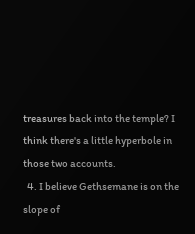treasures back into the temple? I think there's a little hyperbole in those two accounts.
  4. I believe Gethsemane is on the slope of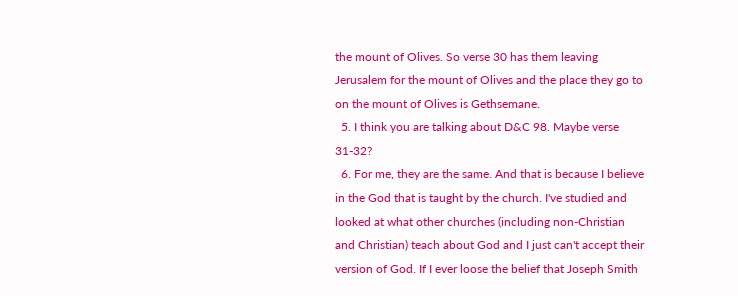the mount of Olives. So verse 30 has them leaving Jerusalem for the mount of Olives and the place they go to on the mount of Olives is Gethsemane.
  5. I think you are talking about D&C 98. Maybe verse 31-32?
  6. For me, they are the same. And that is because I believe in the God that is taught by the church. I've studied and looked at what other churches (including non-Christian and Christian) teach about God and I just can't accept their version of God. If I ever loose the belief that Joseph Smith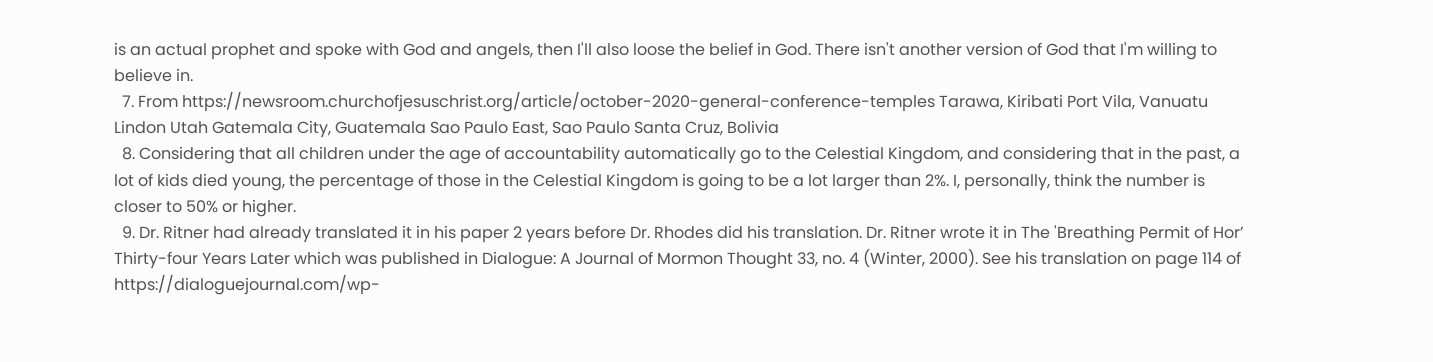is an actual prophet and spoke with God and angels, then I'll also loose the belief in God. There isn't another version of God that I'm willing to believe in.
  7. From https://newsroom.churchofjesuschrist.org/article/october-2020-general-conference-temples Tarawa, Kiribati Port Vila, Vanuatu Lindon Utah Gatemala City, Guatemala Sao Paulo East, Sao Paulo Santa Cruz, Bolivia
  8. Considering that all children under the age of accountability automatically go to the Celestial Kingdom, and considering that in the past, a lot of kids died young, the percentage of those in the Celestial Kingdom is going to be a lot larger than 2%. I, personally, think the number is closer to 50% or higher.
  9. Dr. Ritner had already translated it in his paper 2 years before Dr. Rhodes did his translation. Dr. Ritner wrote it in The 'Breathing Permit of Hor’ Thirty-four Years Later which was published in Dialogue: A Journal of Mormon Thought 33, no. 4 (Winter, 2000). See his translation on page 114 of https://dialoguejournal.com/wp-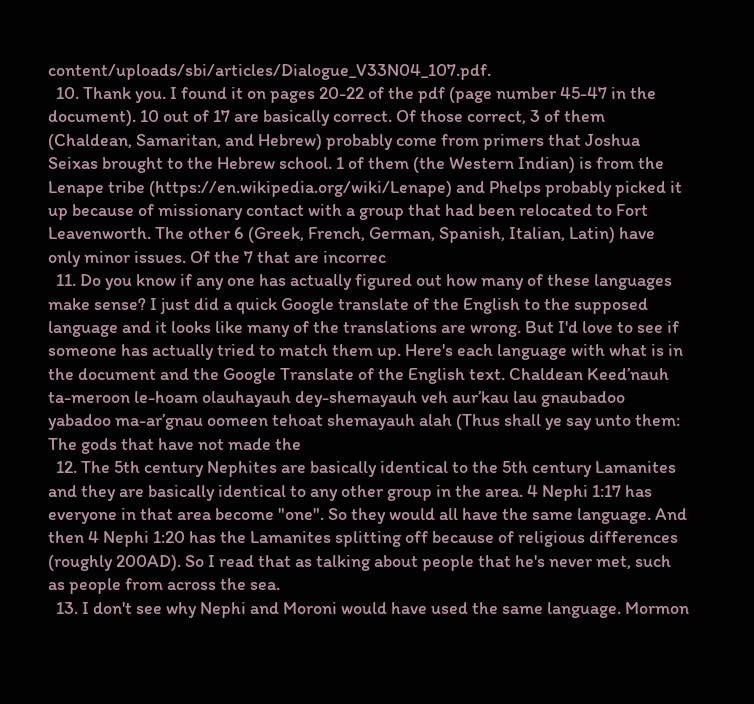content/uploads/sbi/articles/Dialogue_V33N04_107.pdf.
  10. Thank you. I found it on pages 20-22 of the pdf (page number 45-47 in the document). 10 out of 17 are basically correct. Of those correct, 3 of them (Chaldean, Samaritan, and Hebrew) probably come from primers that Joshua Seixas brought to the Hebrew school. 1 of them (the Western Indian) is from the Lenape tribe (https://en.wikipedia.org/wiki/Lenape) and Phelps probably picked it up because of missionary contact with a group that had been relocated to Fort Leavenworth. The other 6 (Greek, French, German, Spanish, Italian, Latin) have only minor issues. Of the 7 that are incorrec
  11. Do you know if any one has actually figured out how many of these languages make sense? I just did a quick Google translate of the English to the supposed language and it looks like many of the translations are wrong. But I'd love to see if someone has actually tried to match them up. Here's each language with what is in the document and the Google Translate of the English text. Chaldean Keed’nauh ta-meroon le-hoam olauhayauh dey-shemayauh veh aur’kau lau gnaubadoo yabadoo ma-ar’gnau oomeen tehoat shemayauh alah (Thus shall ye say unto them: The gods that have not made the
  12. The 5th century Nephites are basically identical to the 5th century Lamanites and they are basically identical to any other group in the area. 4 Nephi 1:17 has everyone in that area become "one". So they would all have the same language. And then 4 Nephi 1:20 has the Lamanites splitting off because of religious differences (roughly 200AD). So I read that as talking about people that he's never met, such as people from across the sea.
  13. I don't see why Nephi and Moroni would have used the same language. Mormon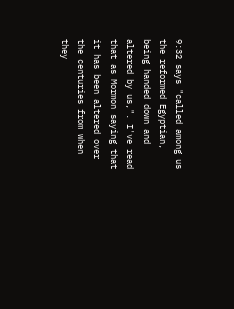9:32 says "called among us the reformed Egyptian, being handed down and altered by us,". I've read that as Mormon saying that it has been altered over the centuries from when they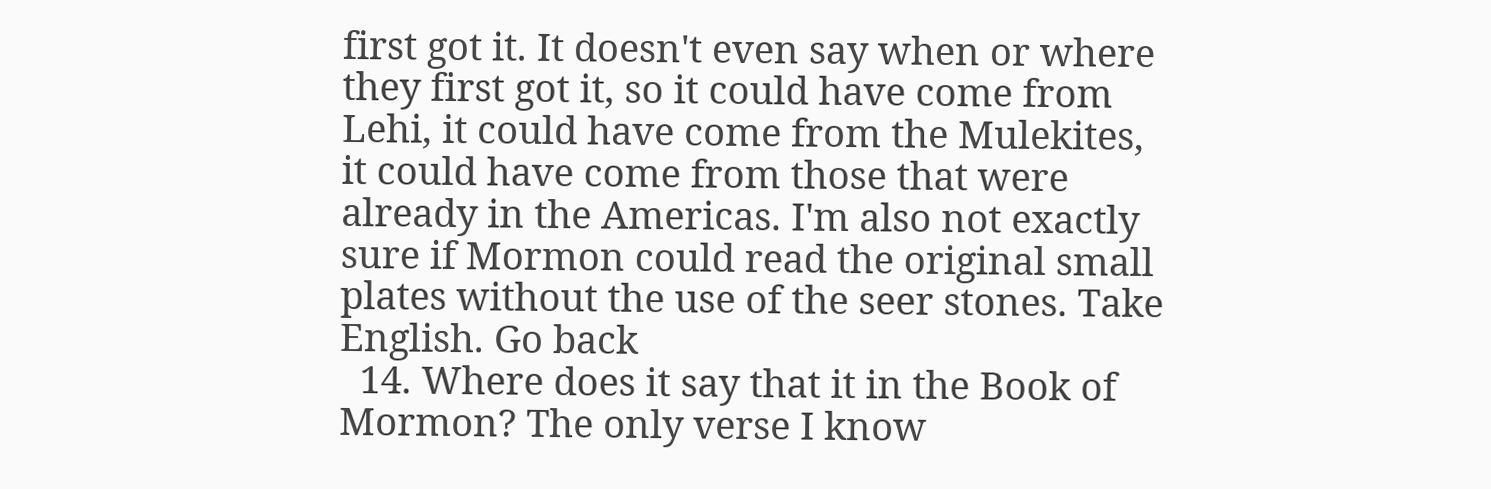first got it. It doesn't even say when or where they first got it, so it could have come from Lehi, it could have come from the Mulekites, it could have come from those that were already in the Americas. I'm also not exactly sure if Mormon could read the original small plates without the use of the seer stones. Take English. Go back
  14. Where does it say that it in the Book of Mormon? The only verse I know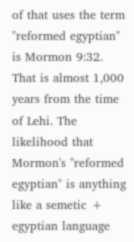of that uses the term "reformed egyptian" is Mormon 9:32. That is almost 1,000 years from the time of Lehi. The likelihood that Mormon's "reformed egyptian" is anything like a semetic + egyptian language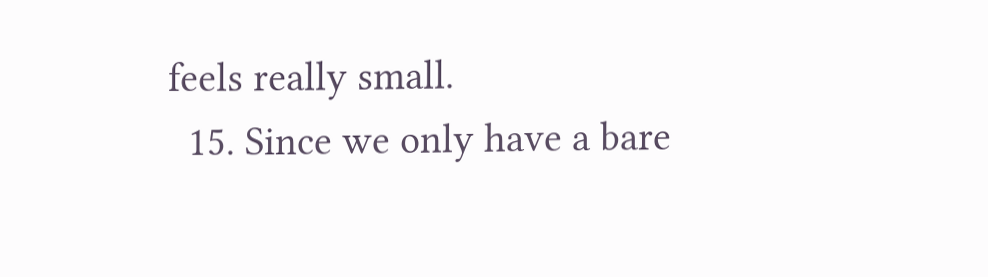feels really small.
  15. Since we only have a bare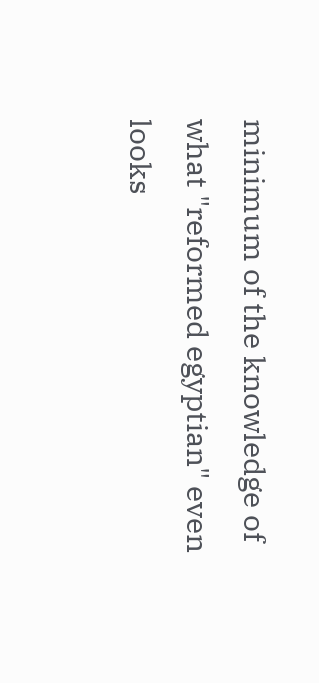minimum of the knowledge of what "reformed egyptian" even looks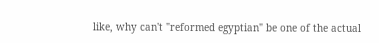like, why can't "reformed egyptian" be one of the actual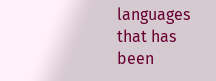languages that has been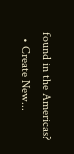found in the Americas?
  • Create New...